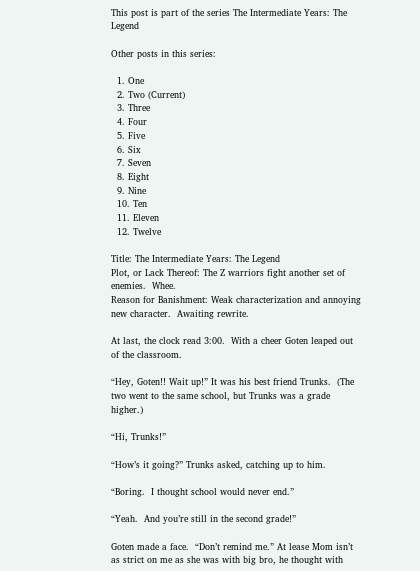This post is part of the series The Intermediate Years: The Legend

Other posts in this series:

  1. One
  2. Two (Current)
  3. Three
  4. Four
  5. Five
  6. Six
  7. Seven
  8. Eight
  9. Nine
  10. Ten
  11. Eleven
  12. Twelve

Title: The Intermediate Years: The Legend
Plot, or Lack Thereof: The Z warriors fight another set of enemies.  Whee.
Reason for Banishment: Weak characterization and annoying new character.  Awaiting rewrite.

At last, the clock read 3:00.  With a cheer Goten leaped out of the classroom.

“Hey, Goten!! Wait up!” It was his best friend Trunks.  (The two went to the same school, but Trunks was a grade higher.)

“Hi, Trunks!”

“How’s it going?” Trunks asked, catching up to him.

“Boring.  I thought school would never end.”

“Yeah.  And you’re still in the second grade!”

Goten made a face.  “Don’t remind me.” At lease Mom isn’t as strict on me as she was with big bro, he thought with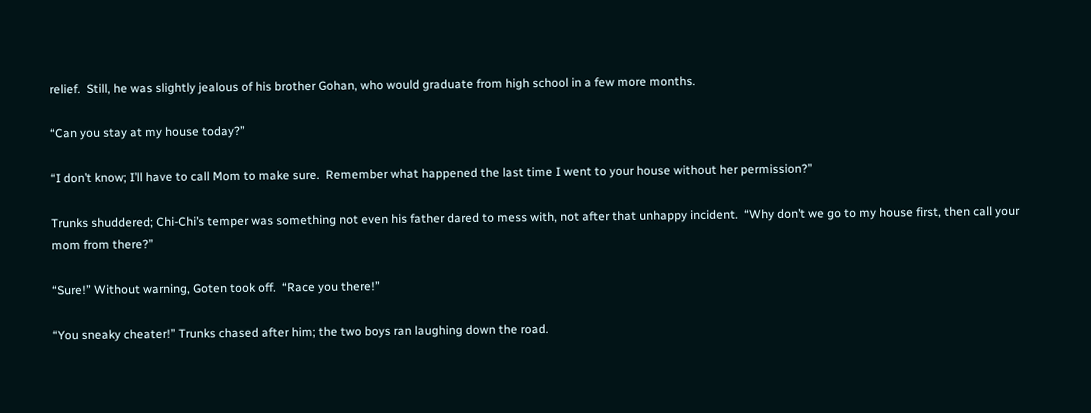relief.  Still, he was slightly jealous of his brother Gohan, who would graduate from high school in a few more months.

“Can you stay at my house today?”

“I don’t know; I’ll have to call Mom to make sure.  Remember what happened the last time I went to your house without her permission?”

Trunks shuddered; Chi-Chi’s temper was something not even his father dared to mess with, not after that unhappy incident.  “Why don’t we go to my house first, then call your mom from there?”

“Sure!” Without warning, Goten took off.  “Race you there!”

“You sneaky cheater!” Trunks chased after him; the two boys ran laughing down the road.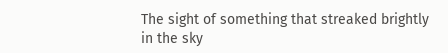The sight of something that streaked brightly in the sky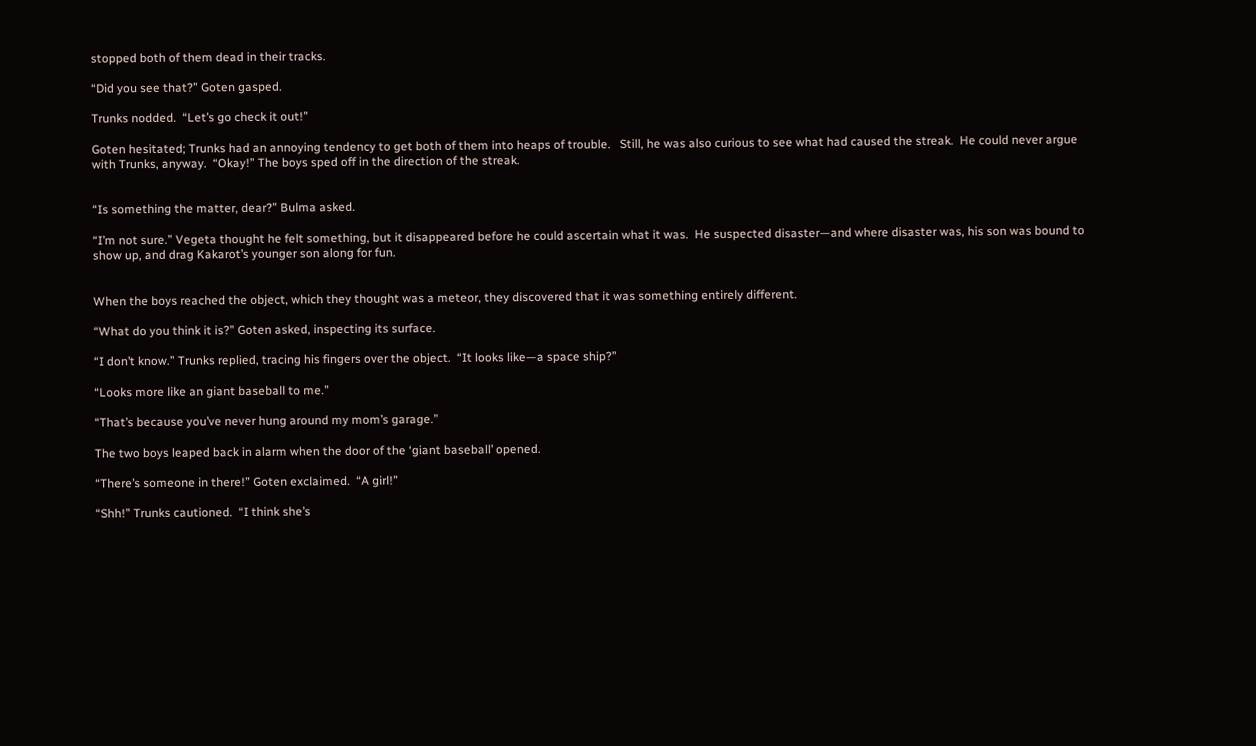stopped both of them dead in their tracks.

“Did you see that?” Goten gasped.

Trunks nodded.  “Let’s go check it out!”

Goten hesitated; Trunks had an annoying tendency to get both of them into heaps of trouble.   Still, he was also curious to see what had caused the streak.  He could never argue with Trunks, anyway.  “Okay!” The boys sped off in the direction of the streak.


“Is something the matter, dear?” Bulma asked.

“I’m not sure.” Vegeta thought he felt something, but it disappeared before he could ascertain what it was.  He suspected disaster—and where disaster was, his son was bound to show up, and drag Kakarot’s younger son along for fun.


When the boys reached the object, which they thought was a meteor, they discovered that it was something entirely different.

“What do you think it is?” Goten asked, inspecting its surface.

“I don’t know.” Trunks replied, tracing his fingers over the object.  “It looks like—a space ship?”

“Looks more like an giant baseball to me.”

“That’s because you’ve never hung around my mom’s garage.”

The two boys leaped back in alarm when the door of the ‘giant baseball’ opened.

“There’s someone in there!” Goten exclaimed.  “A girl!”

“Shh!” Trunks cautioned.  “I think she’s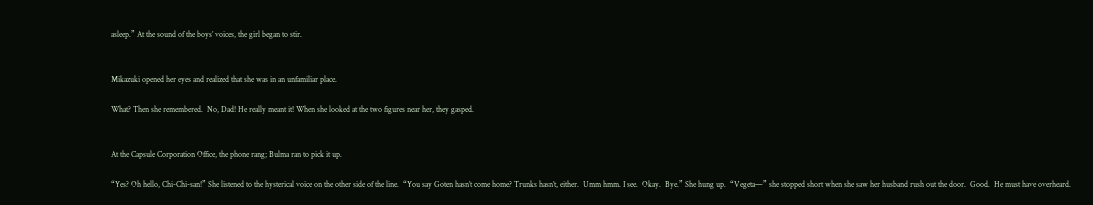asleep.” At the sound of the boys’ voices, the girl began to stir.


Mikazuki opened her eyes and realized that she was in an unfamiliar place.

What? Then she remembered.  No, Dad! He really meant it! When she looked at the two figures near her, they gasped.


At the Capsule Corporation Office, the phone rang; Bulma ran to pick it up.

“Yes? Oh hello, Chi-Chi-san!” She listened to the hysterical voice on the other side of the line.  “You say Goten hasn’t come home? Trunks hasn’t, either.  Umm hmm. I see.  Okay.  Bye.” She hung up.  “Vegeta—” she stopped short when she saw her husband rush out the door.  Good.  He must have overheard.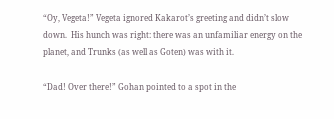“Oy, Vegeta!” Vegeta ignored Kakarot’s greeting and didn’t slow down.  His hunch was right: there was an unfamiliar energy on the planet, and Trunks (as well as Goten) was with it.

“Dad! Over there!” Gohan pointed to a spot in the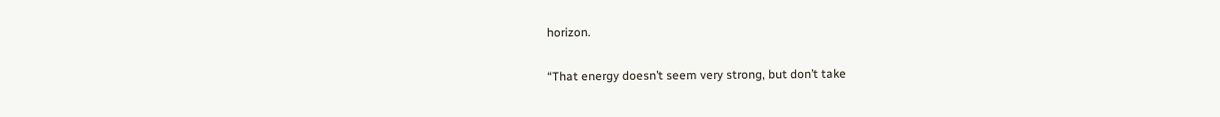horizon.

“That energy doesn’t seem very strong, but don’t take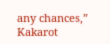any chances,” Kakarot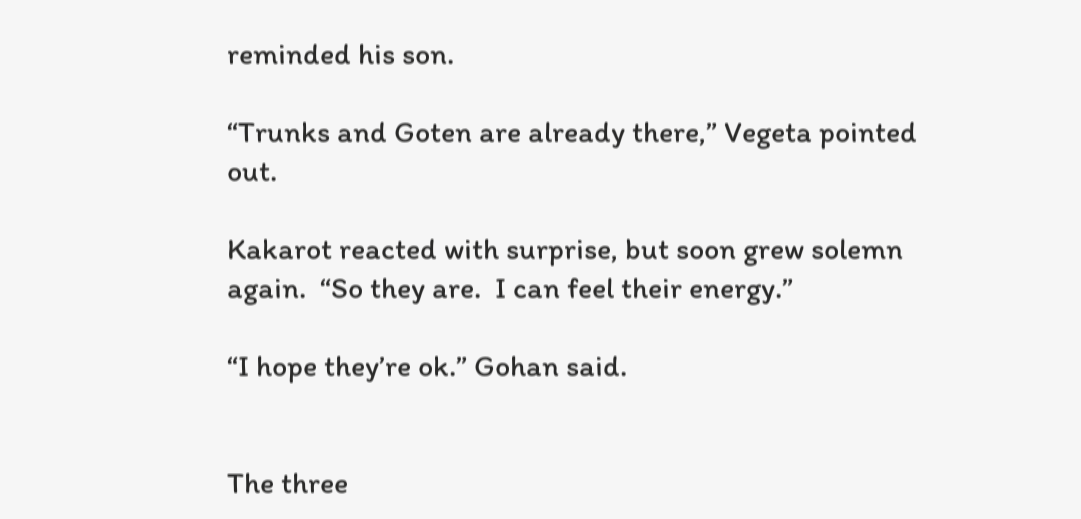reminded his son.

“Trunks and Goten are already there,” Vegeta pointed out.

Kakarot reacted with surprise, but soon grew solemn again.  “So they are.  I can feel their energy.”

“I hope they’re ok.” Gohan said.


The three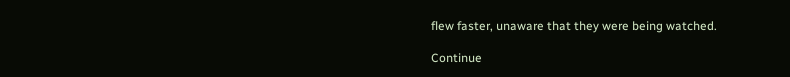flew faster, unaware that they were being watched.

Continue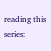reading this series: